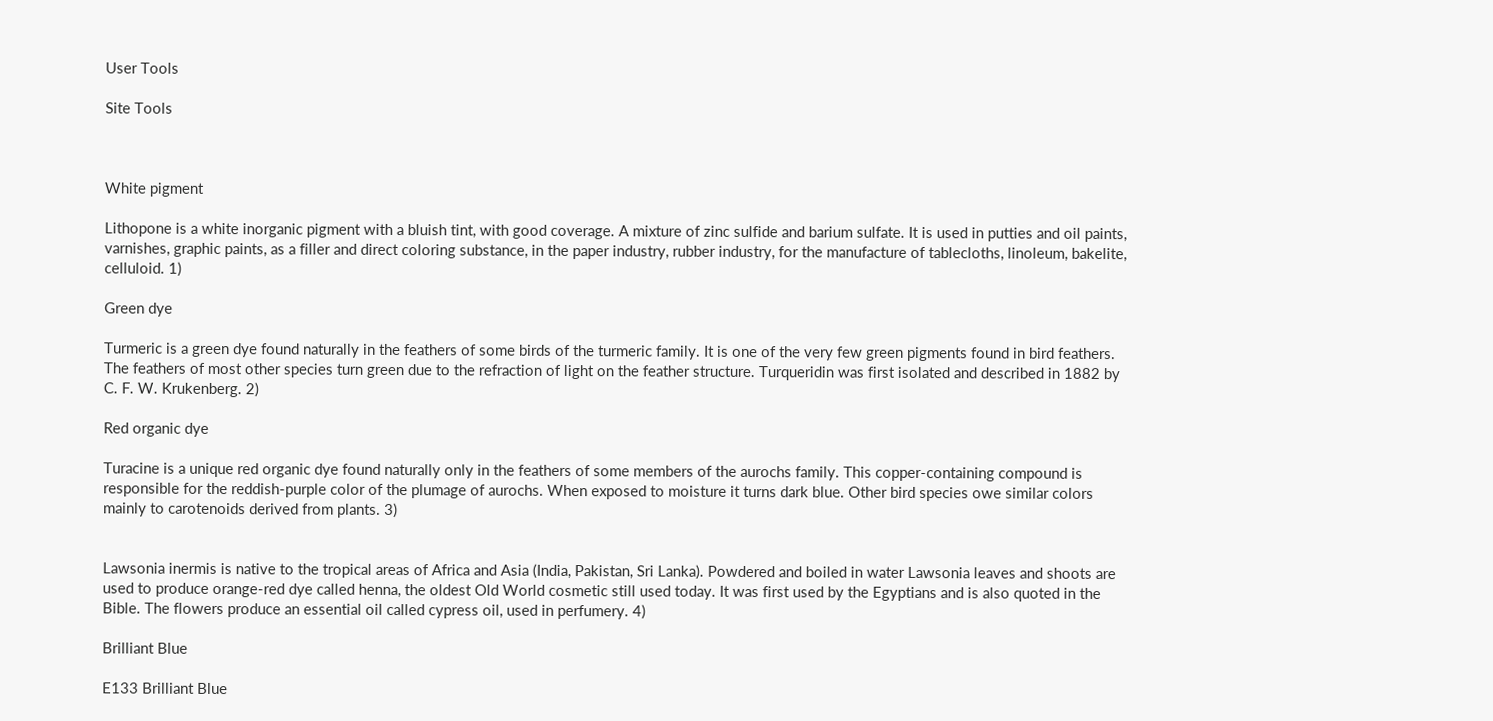User Tools

Site Tools



White pigment

Lithopone is a white inorganic pigment with a bluish tint, with good coverage. A mixture of zinc sulfide and barium sulfate. It is used in putties and oil paints, varnishes, graphic paints, as a filler and direct coloring substance, in the paper industry, rubber industry, for the manufacture of tablecloths, linoleum, bakelite, celluloid. 1)

Green dye

Turmeric is a green dye found naturally in the feathers of some birds of the turmeric family. It is one of the very few green pigments found in bird feathers. The feathers of most other species turn green due to the refraction of light on the feather structure. Turqueridin was first isolated and described in 1882 by C. F. W. Krukenberg. 2)

Red organic dye

Turacine is a unique red organic dye found naturally only in the feathers of some members of the aurochs family. This copper-containing compound is responsible for the reddish-purple color of the plumage of aurochs. When exposed to moisture it turns dark blue. Other bird species owe similar colors mainly to carotenoids derived from plants. 3)


Lawsonia inermis is native to the tropical areas of Africa and Asia (India, Pakistan, Sri Lanka). Powdered and boiled in water Lawsonia leaves and shoots are used to produce orange-red dye called henna, the oldest Old World cosmetic still used today. It was first used by the Egyptians and is also quoted in the Bible. The flowers produce an essential oil called cypress oil, used in perfumery. 4)

Brilliant Blue

E133 Brilliant Blue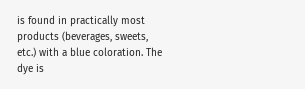is found in practically most products (beverages, sweets, etc.) with a blue coloration. The dye is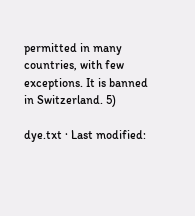permitted in many countries, with few exceptions. It is banned in Switzerland. 5)

dye.txt · Last modified: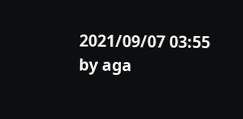2021/09/07 03:55 by aga